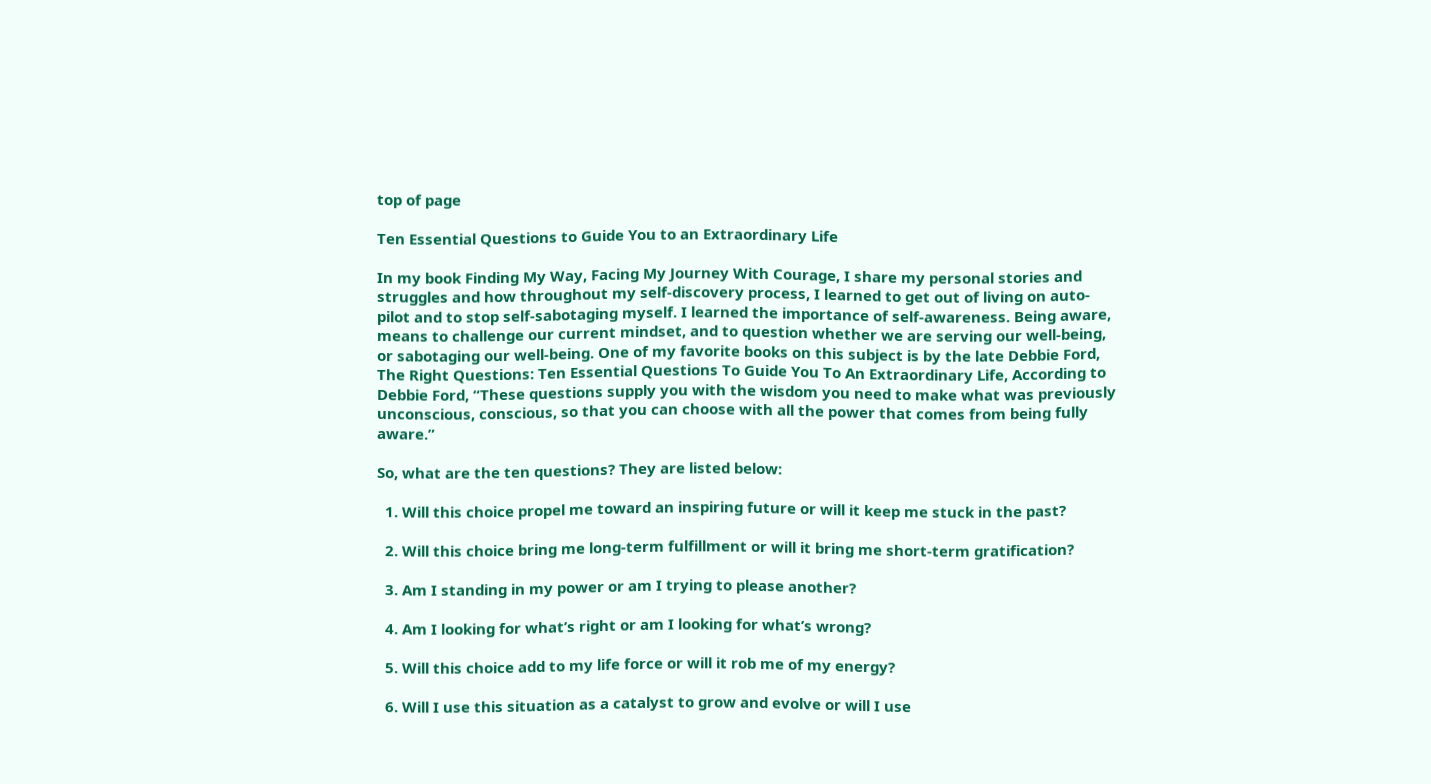top of page

Ten Essential Questions to Guide You to an Extraordinary Life

In my book Finding My Way, Facing My Journey With Courage, I share my personal stories and struggles and how throughout my self-discovery process, I learned to get out of living on auto-pilot and to stop self-sabotaging myself. I learned the importance of self-awareness. Being aware, means to challenge our current mindset, and to question whether we are serving our well-being, or sabotaging our well-being. One of my favorite books on this subject is by the late Debbie Ford, The Right Questions: Ten Essential Questions To Guide You To An Extraordinary Life, According to Debbie Ford, “These questions supply you with the wisdom you need to make what was previously unconscious, conscious, so that you can choose with all the power that comes from being fully aware.”

So, what are the ten questions? They are listed below:

  1. Will this choice propel me toward an inspiring future or will it keep me stuck in the past?

  2. Will this choice bring me long-term fulfillment or will it bring me short-term gratification?

  3. Am I standing in my power or am I trying to please another?

  4. Am I looking for what’s right or am I looking for what’s wrong?

  5. Will this choice add to my life force or will it rob me of my energy?

  6. Will I use this situation as a catalyst to grow and evolve or will I use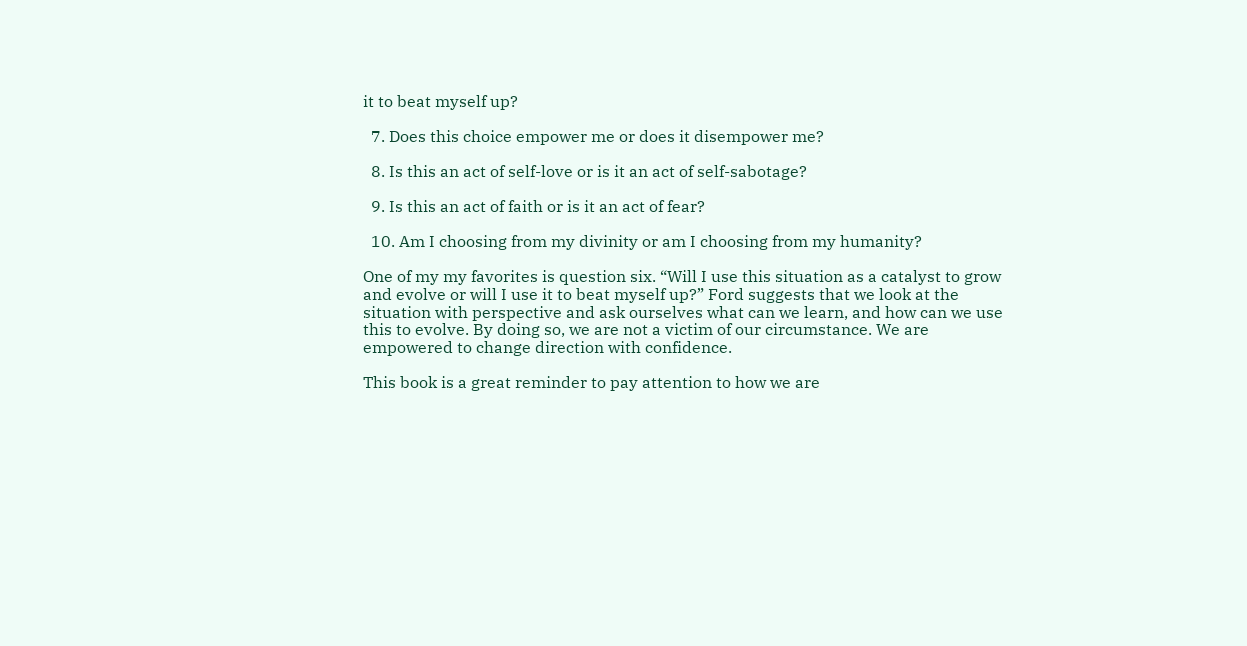it to beat myself up?

  7. Does this choice empower me or does it disempower me?

  8. Is this an act of self-love or is it an act of self-sabotage?

  9. Is this an act of faith or is it an act of fear?

  10. Am I choosing from my divinity or am I choosing from my humanity?

One of my my favorites is question six. “Will I use this situation as a catalyst to grow and evolve or will I use it to beat myself up?” Ford suggests that we look at the situation with perspective and ask ourselves what can we learn, and how can we use this to evolve. By doing so, we are not a victim of our circumstance. We are empowered to change direction with confidence.

This book is a great reminder to pay attention to how we are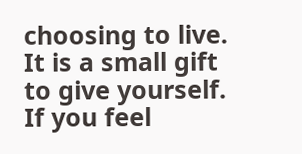choosing to live. It is a small gift to give yourself. If you feel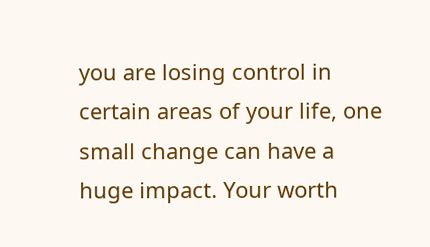you are losing control in certain areas of your life, one small change can have a huge impact. Your worth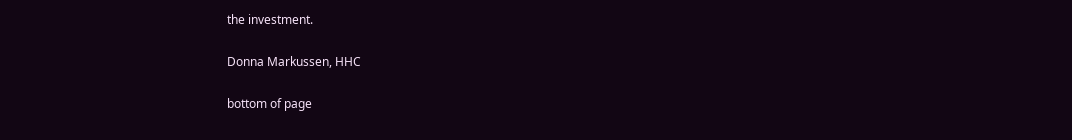the investment.

Donna Markussen, HHC

bottom of page